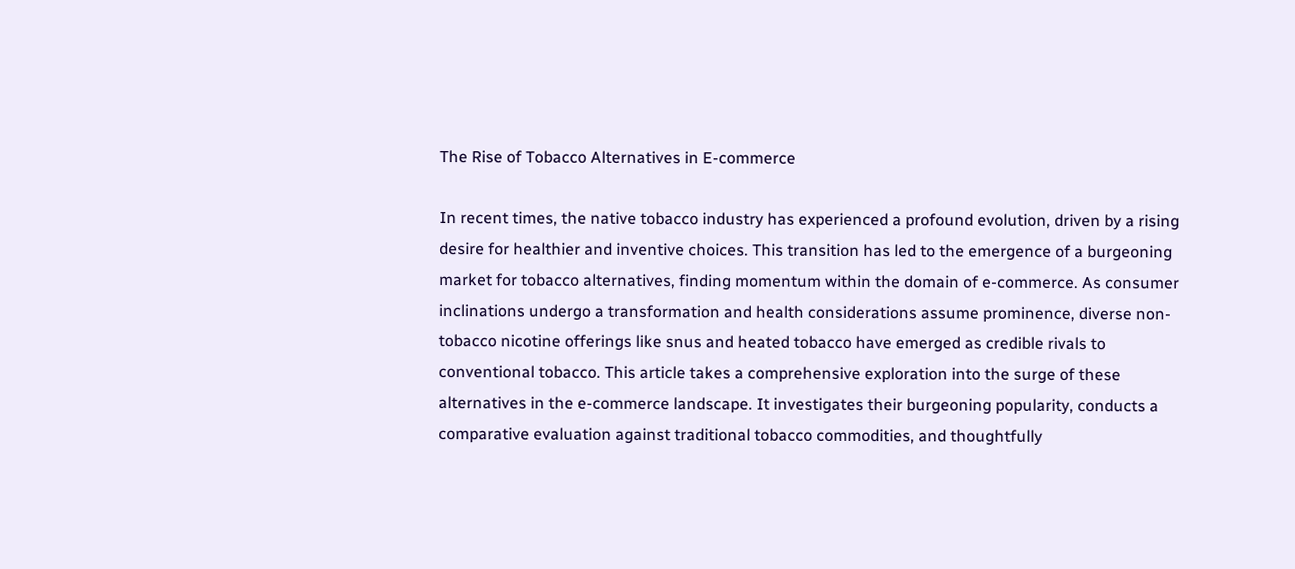The Rise of Tobacco Alternatives in E-commerce

In recent times, the native tobacco industry has experienced a profound evolution, driven by a rising desire for healthier and inventive choices. This transition has led to the emergence of a burgeoning market for tobacco alternatives, finding momentum within the domain of e-commerce. As consumer inclinations undergo a transformation and health considerations assume prominence, diverse non-tobacco nicotine offerings like snus and heated tobacco have emerged as credible rivals to conventional tobacco. This article takes a comprehensive exploration into the surge of these alternatives in the e-commerce landscape. It investigates their burgeoning popularity, conducts a comparative evaluation against traditional tobacco commodities, and thoughtfully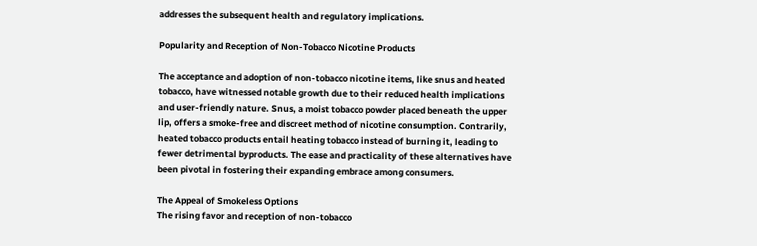addresses the subsequent health and regulatory implications.

Popularity and Reception of Non-Tobacco Nicotine Products

The acceptance and adoption of non-tobacco nicotine items, like snus and heated tobacco, have witnessed notable growth due to their reduced health implications and user-friendly nature. Snus, a moist tobacco powder placed beneath the upper lip, offers a smoke-free and discreet method of nicotine consumption. Contrarily, heated tobacco products entail heating tobacco instead of burning it, leading to fewer detrimental byproducts. The ease and practicality of these alternatives have been pivotal in fostering their expanding embrace among consumers.

The Appeal of Smokeless Options
The rising favor and reception of non-tobacco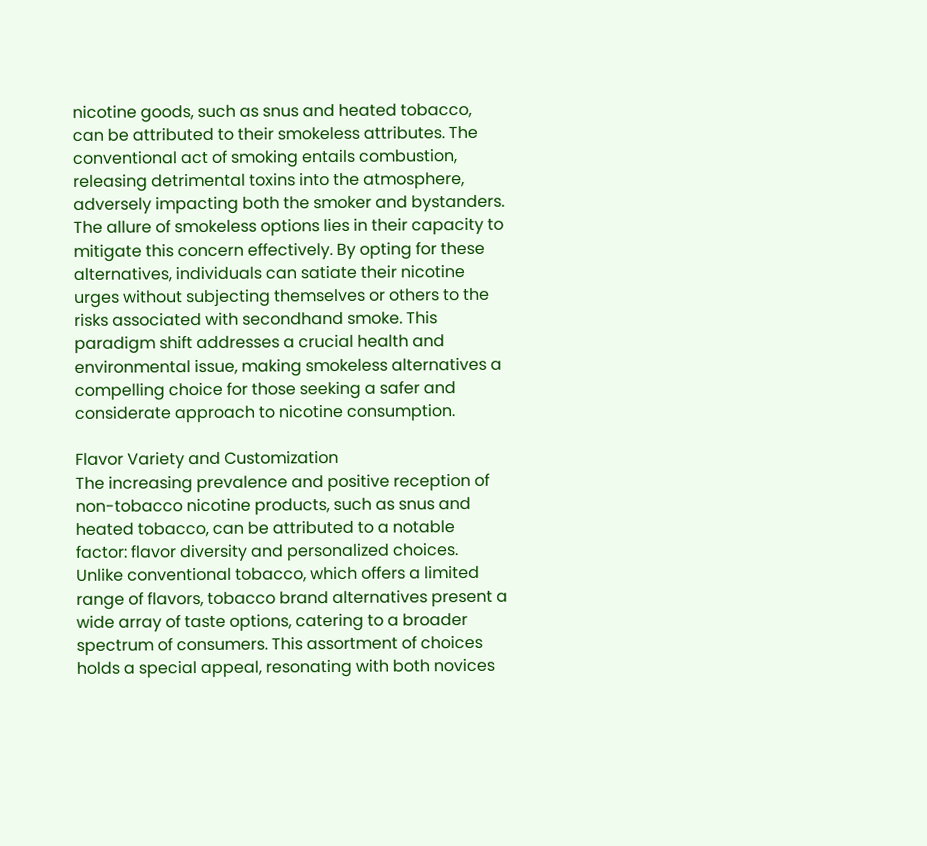nicotine goods, such as snus and heated tobacco, can be attributed to their smokeless attributes. The conventional act of smoking entails combustion, releasing detrimental toxins into the atmosphere, adversely impacting both the smoker and bystanders. The allure of smokeless options lies in their capacity to mitigate this concern effectively. By opting for these alternatives, individuals can satiate their nicotine urges without subjecting themselves or others to the risks associated with secondhand smoke. This paradigm shift addresses a crucial health and environmental issue, making smokeless alternatives a compelling choice for those seeking a safer and considerate approach to nicotine consumption.

Flavor Variety and Customization
The increasing prevalence and positive reception of non-tobacco nicotine products, such as snus and heated tobacco, can be attributed to a notable factor: flavor diversity and personalized choices. Unlike conventional tobacco, which offers a limited range of flavors, tobacco brand alternatives present a wide array of taste options, catering to a broader spectrum of consumers. This assortment of choices holds a special appeal, resonating with both novices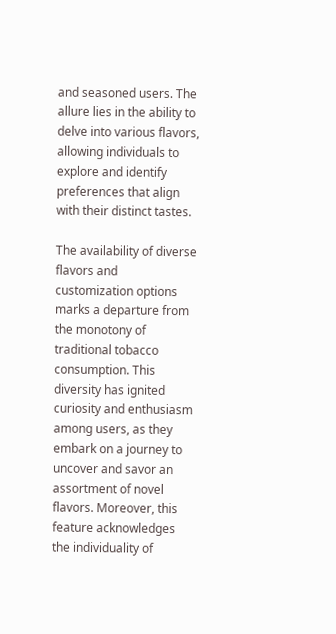and seasoned users. The allure lies in the ability to delve into various flavors, allowing individuals to explore and identify preferences that align with their distinct tastes.

The availability of diverse flavors and customization options marks a departure from the monotony of traditional tobacco consumption. This diversity has ignited curiosity and enthusiasm among users, as they embark on a journey to uncover and savor an assortment of novel flavors. Moreover, this feature acknowledges the individuality of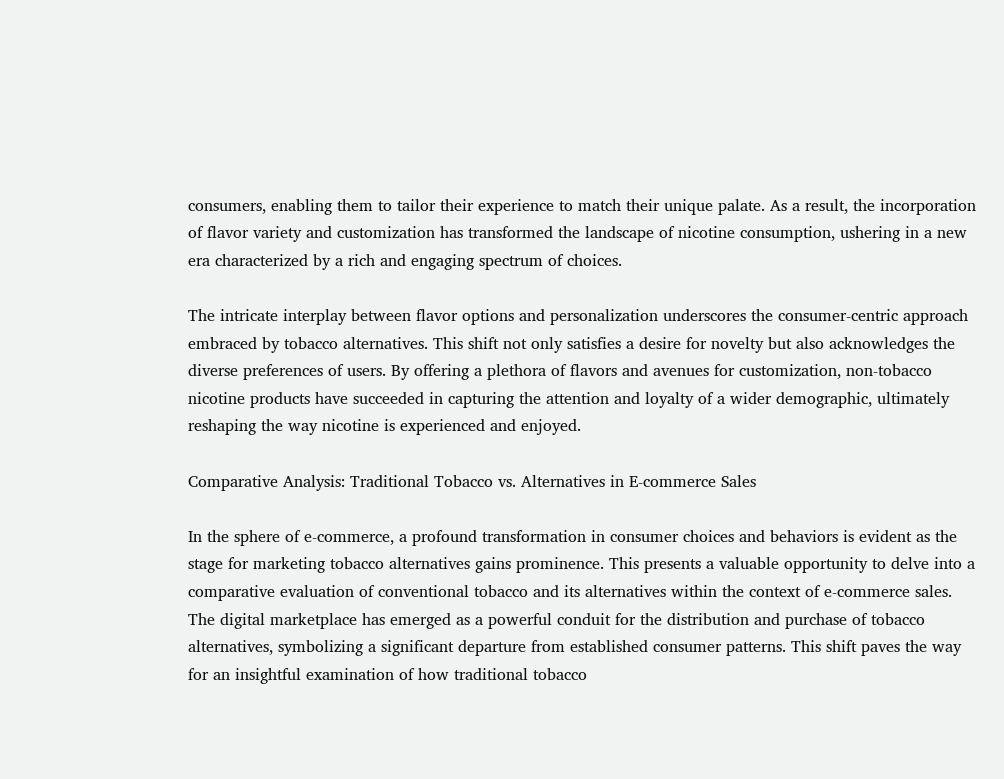consumers, enabling them to tailor their experience to match their unique palate. As a result, the incorporation of flavor variety and customization has transformed the landscape of nicotine consumption, ushering in a new era characterized by a rich and engaging spectrum of choices.

The intricate interplay between flavor options and personalization underscores the consumer-centric approach embraced by tobacco alternatives. This shift not only satisfies a desire for novelty but also acknowledges the diverse preferences of users. By offering a plethora of flavors and avenues for customization, non-tobacco nicotine products have succeeded in capturing the attention and loyalty of a wider demographic, ultimately reshaping the way nicotine is experienced and enjoyed.

Comparative Analysis: Traditional Tobacco vs. Alternatives in E-commerce Sales

In the sphere of e-commerce, a profound transformation in consumer choices and behaviors is evident as the stage for marketing tobacco alternatives gains prominence. This presents a valuable opportunity to delve into a comparative evaluation of conventional tobacco and its alternatives within the context of e-commerce sales. The digital marketplace has emerged as a powerful conduit for the distribution and purchase of tobacco alternatives, symbolizing a significant departure from established consumer patterns. This shift paves the way for an insightful examination of how traditional tobacco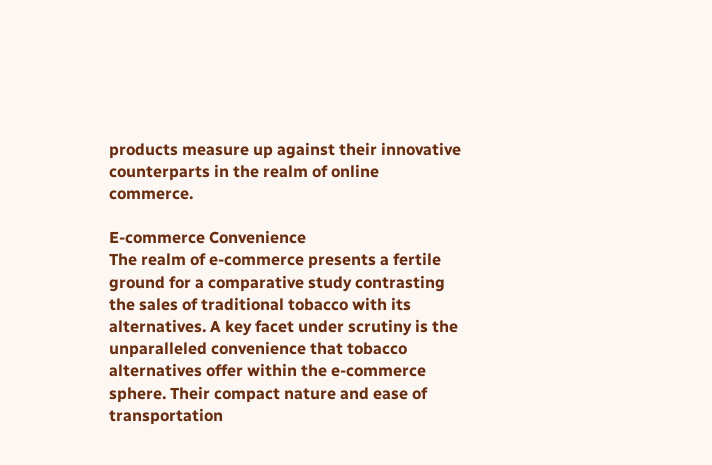products measure up against their innovative counterparts in the realm of online commerce.

E-commerce Convenience
The realm of e-commerce presents a fertile ground for a comparative study contrasting the sales of traditional tobacco with its alternatives. A key facet under scrutiny is the unparalleled convenience that tobacco alternatives offer within the e-commerce sphere. Their compact nature and ease of transportation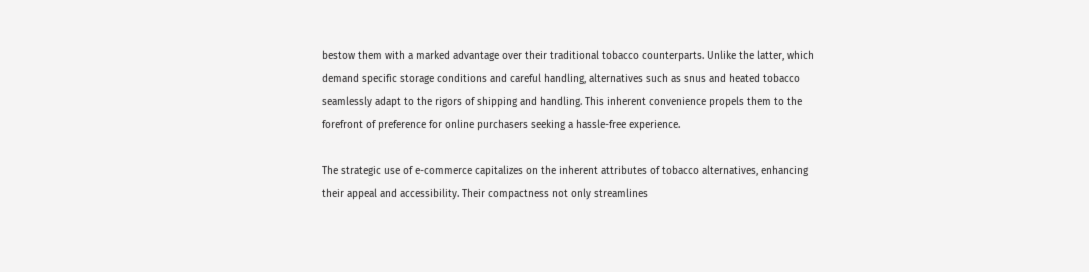bestow them with a marked advantage over their traditional tobacco counterparts. Unlike the latter, which demand specific storage conditions and careful handling, alternatives such as snus and heated tobacco seamlessly adapt to the rigors of shipping and handling. This inherent convenience propels them to the forefront of preference for online purchasers seeking a hassle-free experience.

The strategic use of e-commerce capitalizes on the inherent attributes of tobacco alternatives, enhancing their appeal and accessibility. Their compactness not only streamlines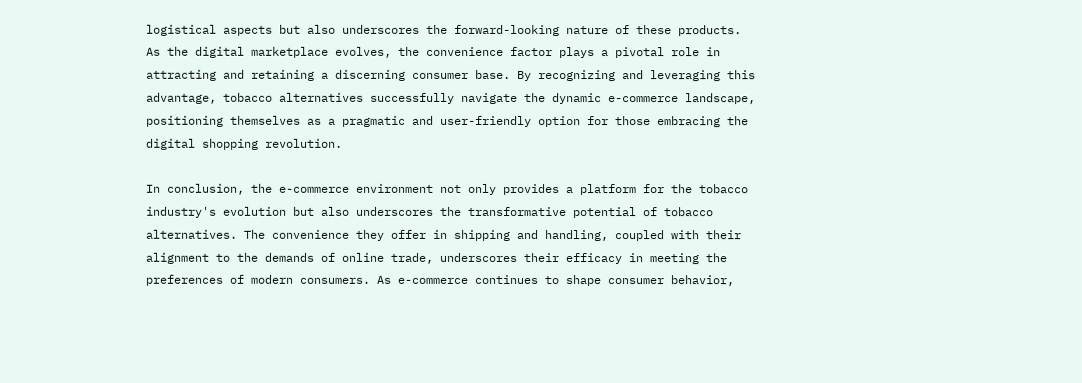logistical aspects but also underscores the forward-looking nature of these products. As the digital marketplace evolves, the convenience factor plays a pivotal role in attracting and retaining a discerning consumer base. By recognizing and leveraging this advantage, tobacco alternatives successfully navigate the dynamic e-commerce landscape, positioning themselves as a pragmatic and user-friendly option for those embracing the digital shopping revolution.

In conclusion, the e-commerce environment not only provides a platform for the tobacco industry's evolution but also underscores the transformative potential of tobacco alternatives. The convenience they offer in shipping and handling, coupled with their alignment to the demands of online trade, underscores their efficacy in meeting the preferences of modern consumers. As e-commerce continues to shape consumer behavior,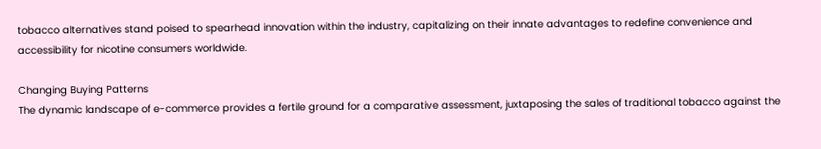tobacco alternatives stand poised to spearhead innovation within the industry, capitalizing on their innate advantages to redefine convenience and accessibility for nicotine consumers worldwide.

Changing Buying Patterns
The dynamic landscape of e-commerce provides a fertile ground for a comparative assessment, juxtaposing the sales of traditional tobacco against the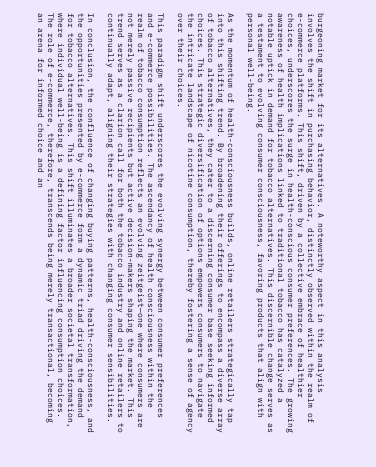burgeoning market for its alternatives. A noteworthy aspect in this analysis involves the shift in purchasing behavior, distinctly observed within the realm of e-commerce platforms. This shift, driven by a collective embrace of healthier choices, underscores the surge in health-conscious consumer preferences. The growing awareness of health implications linked to traditional tobacco has catalyzed a notable uptick in demand for tobacco alternatives. This discernible change serves as a testament to evolving consumer consciousness, favoring products that align with personal well-being.

As the momentum of health-consciousness builds, online retailers strategically tap into this shifting trend. By broadening their offerings to encompass a diverse array of tobacco alternatives, they cater to a discerning consumer base seeking informed choices. This strategic diversification of options empowers consumers to navigate the intricate landscape of nicotine consumption, thereby fostering a sense of agency over their choices.

This paradigm shift underscores the evolving synergy between consumer preferences and e-commerce possibilities. The ascendancy of health consciousness within the realm of tobacco consumption reflects an evolving zeitgeist—one where consumers are not merely passive recipients but active decision-makers shaping the market. This trend serves as a clarion call for both the tobacco industry and online retailers to continually adapt, aligning their strategies with changing consumer sensibilities.

In conclusion, the confluence of changing buying patterns, health-consciousness, and the opportunities presented by e-commerce form a dynamic triad driving the demand for tobacco alternatives. This shift illuminates a broader societal transformation, where individual well-being is a defining factor influencing consumption choices. The role of e-commerce, therefore, transcends being merely transactional, becoming an arena for informed choice and an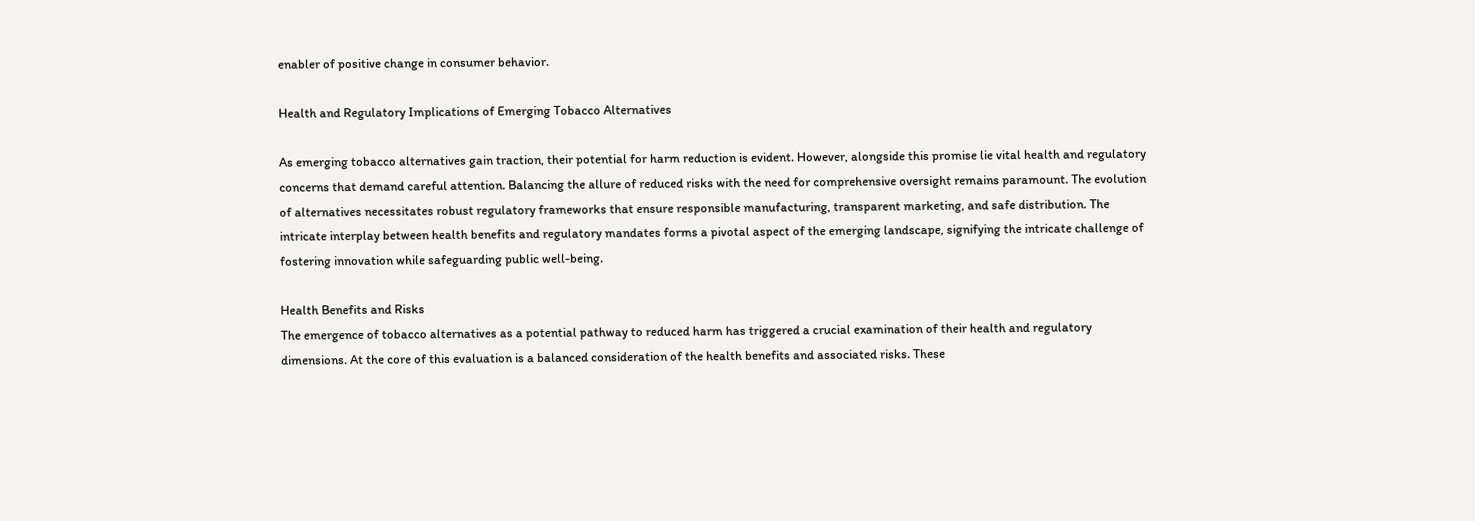enabler of positive change in consumer behavior.

Health and Regulatory Implications of Emerging Tobacco Alternatives

As emerging tobacco alternatives gain traction, their potential for harm reduction is evident. However, alongside this promise lie vital health and regulatory concerns that demand careful attention. Balancing the allure of reduced risks with the need for comprehensive oversight remains paramount. The evolution of alternatives necessitates robust regulatory frameworks that ensure responsible manufacturing, transparent marketing, and safe distribution. The intricate interplay between health benefits and regulatory mandates forms a pivotal aspect of the emerging landscape, signifying the intricate challenge of fostering innovation while safeguarding public well-being.

Health Benefits and Risks
The emergence of tobacco alternatives as a potential pathway to reduced harm has triggered a crucial examination of their health and regulatory dimensions. At the core of this evaluation is a balanced consideration of the health benefits and associated risks. These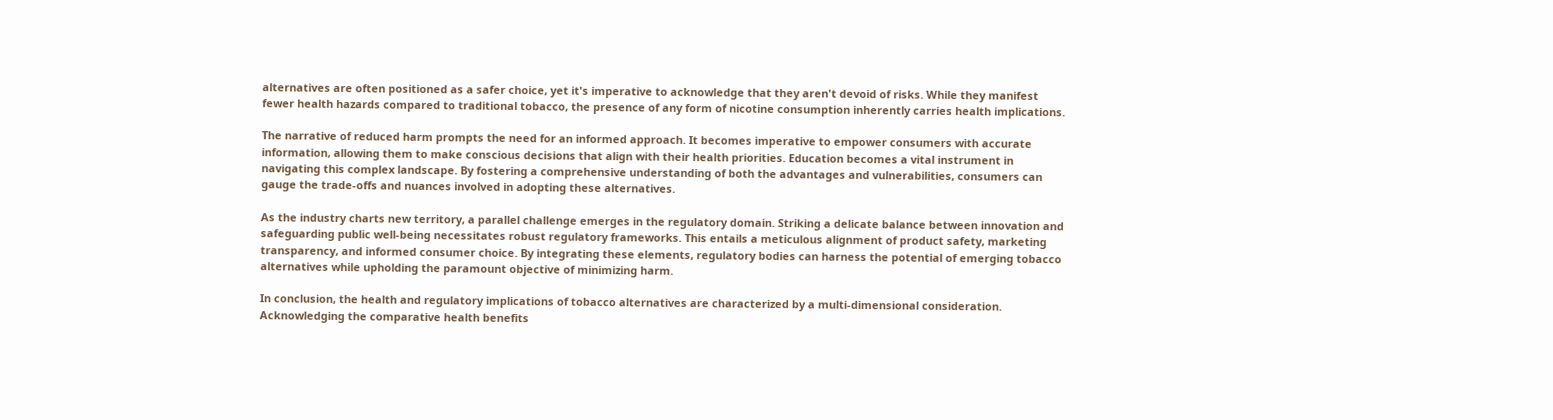alternatives are often positioned as a safer choice, yet it's imperative to acknowledge that they aren't devoid of risks. While they manifest fewer health hazards compared to traditional tobacco, the presence of any form of nicotine consumption inherently carries health implications.

The narrative of reduced harm prompts the need for an informed approach. It becomes imperative to empower consumers with accurate information, allowing them to make conscious decisions that align with their health priorities. Education becomes a vital instrument in navigating this complex landscape. By fostering a comprehensive understanding of both the advantages and vulnerabilities, consumers can gauge the trade-offs and nuances involved in adopting these alternatives.

As the industry charts new territory, a parallel challenge emerges in the regulatory domain. Striking a delicate balance between innovation and safeguarding public well-being necessitates robust regulatory frameworks. This entails a meticulous alignment of product safety, marketing transparency, and informed consumer choice. By integrating these elements, regulatory bodies can harness the potential of emerging tobacco alternatives while upholding the paramount objective of minimizing harm.

In conclusion, the health and regulatory implications of tobacco alternatives are characterized by a multi-dimensional consideration. Acknowledging the comparative health benefits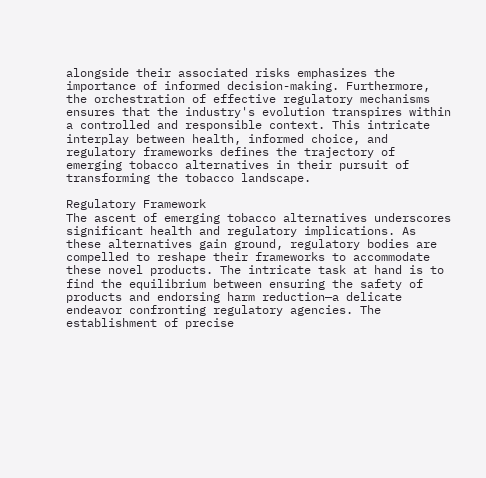alongside their associated risks emphasizes the importance of informed decision-making. Furthermore, the orchestration of effective regulatory mechanisms ensures that the industry's evolution transpires within a controlled and responsible context. This intricate interplay between health, informed choice, and regulatory frameworks defines the trajectory of emerging tobacco alternatives in their pursuit of transforming the tobacco landscape.

Regulatory Framework
The ascent of emerging tobacco alternatives underscores significant health and regulatory implications. As these alternatives gain ground, regulatory bodies are compelled to reshape their frameworks to accommodate these novel products. The intricate task at hand is to find the equilibrium between ensuring the safety of products and endorsing harm reduction—a delicate endeavor confronting regulatory agencies. The establishment of precise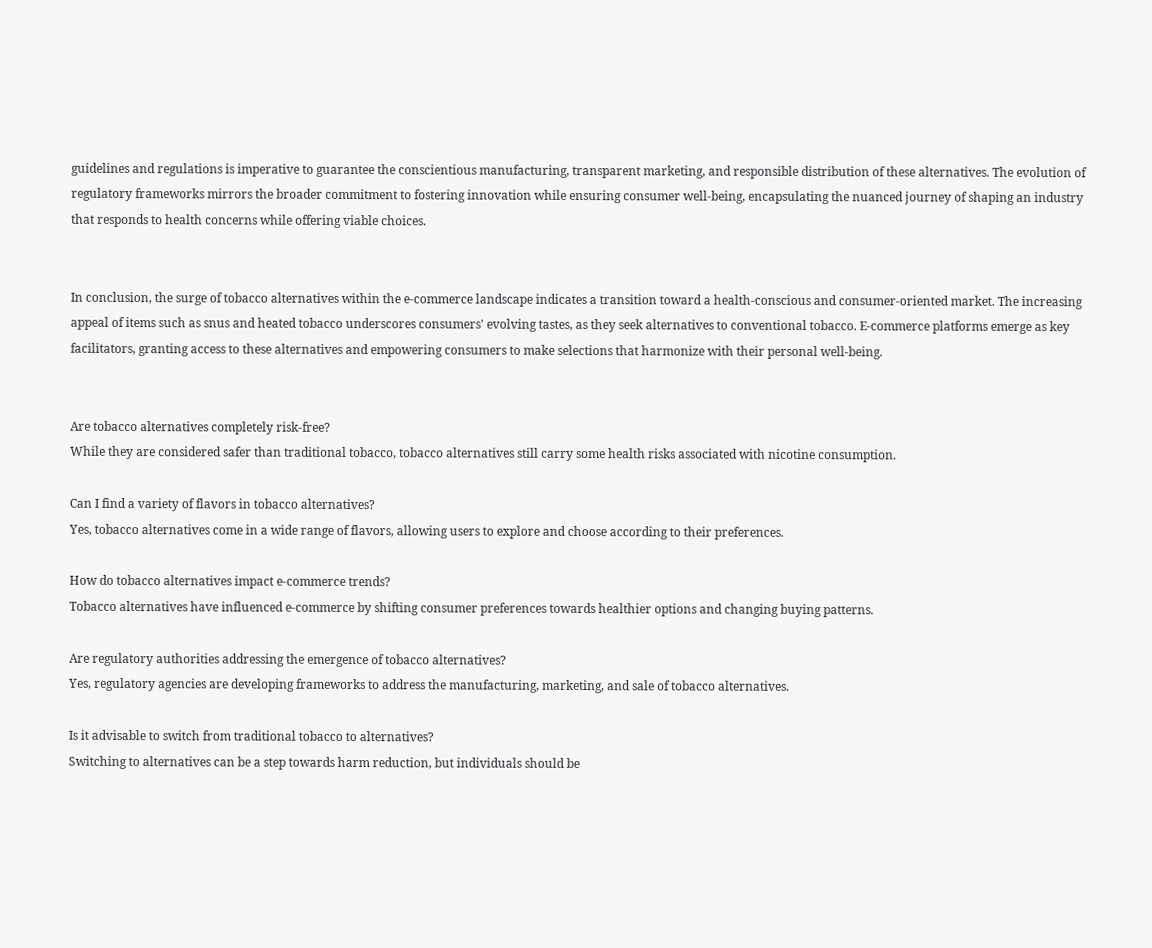guidelines and regulations is imperative to guarantee the conscientious manufacturing, transparent marketing, and responsible distribution of these alternatives. The evolution of regulatory frameworks mirrors the broader commitment to fostering innovation while ensuring consumer well-being, encapsulating the nuanced journey of shaping an industry that responds to health concerns while offering viable choices.


In conclusion, the surge of tobacco alternatives within the e-commerce landscape indicates a transition toward a health-conscious and consumer-oriented market. The increasing appeal of items such as snus and heated tobacco underscores consumers' evolving tastes, as they seek alternatives to conventional tobacco. E-commerce platforms emerge as key facilitators, granting access to these alternatives and empowering consumers to make selections that harmonize with their personal well-being.


Are tobacco alternatives completely risk-free?
While they are considered safer than traditional tobacco, tobacco alternatives still carry some health risks associated with nicotine consumption.

Can I find a variety of flavors in tobacco alternatives?
Yes, tobacco alternatives come in a wide range of flavors, allowing users to explore and choose according to their preferences.

How do tobacco alternatives impact e-commerce trends?
Tobacco alternatives have influenced e-commerce by shifting consumer preferences towards healthier options and changing buying patterns.

Are regulatory authorities addressing the emergence of tobacco alternatives?
Yes, regulatory agencies are developing frameworks to address the manufacturing, marketing, and sale of tobacco alternatives.

Is it advisable to switch from traditional tobacco to alternatives?
Switching to alternatives can be a step towards harm reduction, but individuals should be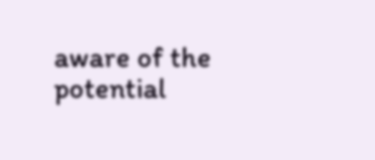aware of the potential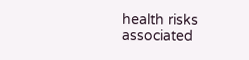health risks associated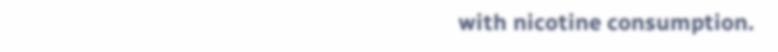with nicotine consumption.